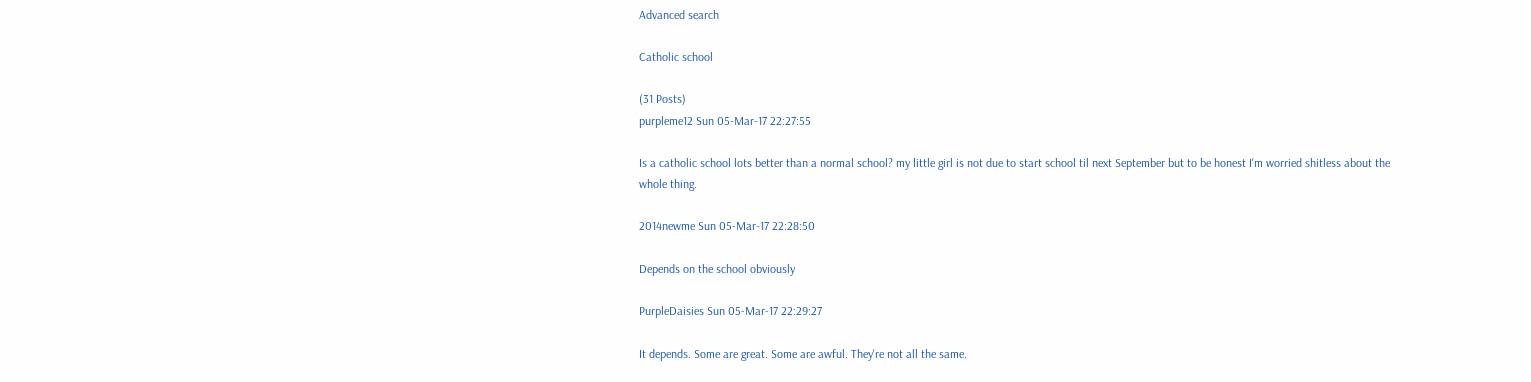Advanced search

Catholic school

(31 Posts)
purpleme12 Sun 05-Mar-17 22:27:55

Is a catholic school lots better than a normal school? my little girl is not due to start school til next September but to be honest I'm worried shitless about the whole thing.

2014newme Sun 05-Mar-17 22:28:50

Depends on the school obviously

PurpleDaisies Sun 05-Mar-17 22:29:27

It depends. Some are great. Some are awful. They're not all the same.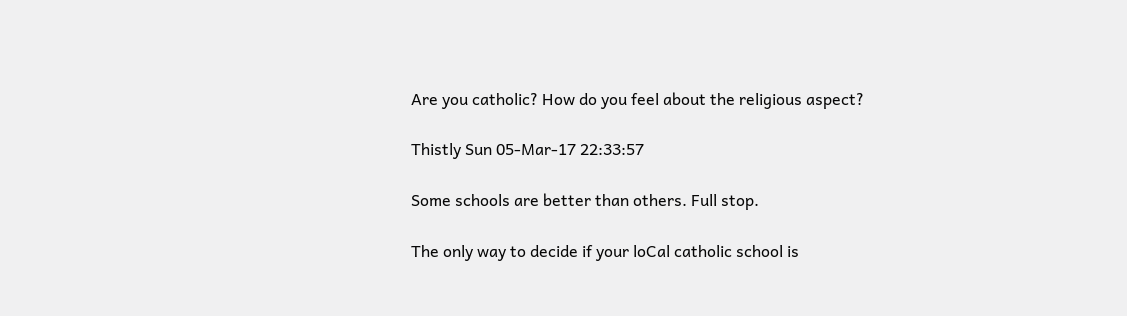Are you catholic? How do you feel about the religious aspect?

Thistly Sun 05-Mar-17 22:33:57

Some schools are better than others. Full stop.

The only way to decide if your loCal catholic school is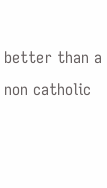better than a non catholic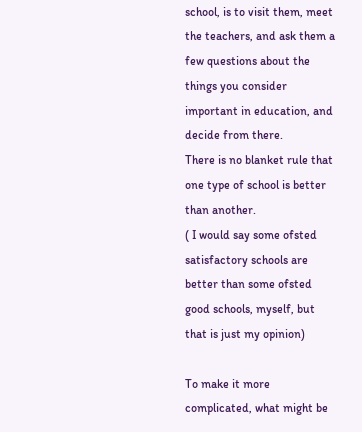school, is to visit them, meet the teachers, and ask them a few questions about the things you consider important in education, and decide from there.
There is no blanket rule that one type of school is better than another.
( I would say some ofsted satisfactory schools are better than some ofsted good schools, myself, but that is just my opinion)

To make it more complicated, what might be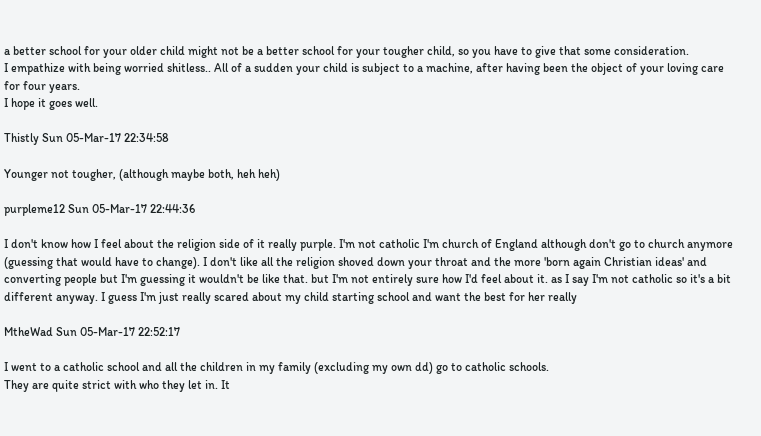a better school for your older child might not be a better school for your tougher child, so you have to give that some consideration.
I empathize with being worried shitless.. All of a sudden your child is subject to a machine, after having been the object of your loving care for four years.
I hope it goes well.

Thistly Sun 05-Mar-17 22:34:58

Younger not tougher, (although maybe both, heh heh)

purpleme12 Sun 05-Mar-17 22:44:36

I don't know how I feel about the religion side of it really purple. I'm not catholic I'm church of England although don't go to church anymore (guessing that would have to change). I don't like all the religion shoved down your throat and the more 'born again Christian ideas' and converting people but I'm guessing it wouldn't be like that. but I'm not entirely sure how I'd feel about it. as I say I'm not catholic so it's a bit different anyway. I guess I'm just really scared about my child starting school and want the best for her really

MtheWad Sun 05-Mar-17 22:52:17

I went to a catholic school and all the children in my family (excluding my own dd) go to catholic schools.
They are quite strict with who they let in. It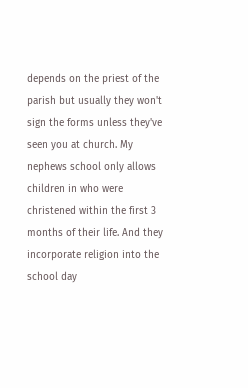depends on the priest of the parish but usually they won't sign the forms unless they've seen you at church. My nephews school only allows children in who were christened within the first 3 months of their life. And they incorporate religion into the school day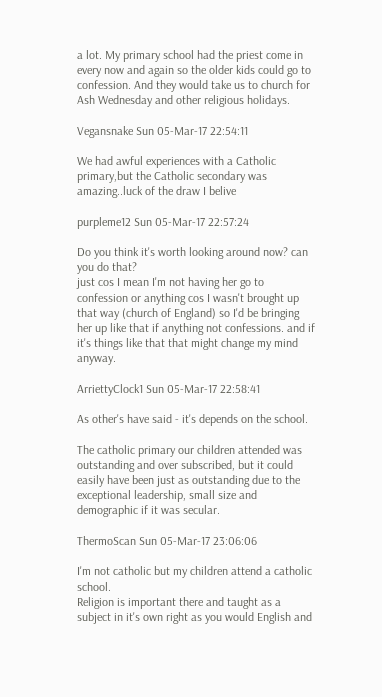a lot. My primary school had the priest come in every now and again so the older kids could go to confession. And they would take us to church for Ash Wednesday and other religious holidays.

Vegansnake Sun 05-Mar-17 22:54:11

We had awful experiences with a Catholic primary,but the Catholic secondary was amazing..luck of the draw I belive

purpleme12 Sun 05-Mar-17 22:57:24

Do you think it's worth looking around now? can you do that?
just cos I mean I'm not having her go to confession or anything cos I wasn't brought up that way (church of England) so I'd be bringing her up like that if anything not confessions. and if it's things like that that might change my mind anyway.

ArriettyClock1 Sun 05-Mar-17 22:58:41

As other's have said - it's depends on the school.

The catholic primary our children attended was outstanding and over subscribed, but it could easily have been just as outstanding due to the exceptional leadership, small size and demographic if it was secular.

ThermoScan Sun 05-Mar-17 23:06:06

I'm not catholic but my children attend a catholic school.
Religion is important there and taught as a subject in it's own right as you would English and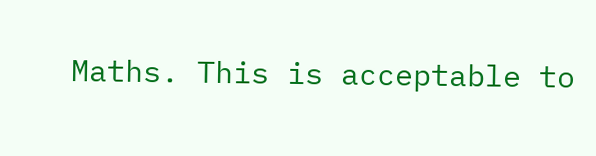Maths. This is acceptable to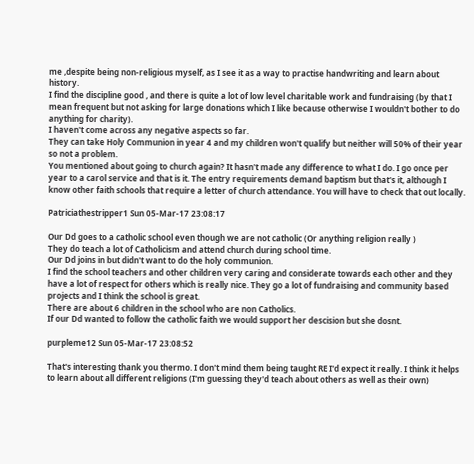me ,despite being non-religious myself, as I see it as a way to practise handwriting and learn about history.
I find the discipline good , and there is quite a lot of low level charitable work and fundraising (by that I mean frequent but not asking for large donations which I like because otherwise I wouldn't bother to do anything for charity).
I haven't come across any negative aspects so far.
They can take Holy Communion in year 4 and my children won't qualify but neither will 50% of their year so not a problem.
You mentioned about going to church again? It hasn't made any difference to what I do. I go once per year to a carol service and that is it. The entry requirements demand baptism but that's it, although I know other faith schools that require a letter of church attendance. You will have to check that out locally.

Patriciathestripper1 Sun 05-Mar-17 23:08:17

Our Dd goes to a catholic school even though we are not catholic (Or anything religion really )
They do teach a lot of Catholicism and attend church during school time.
Our Dd joins in but didn't want to do the holy communion.
I find the school teachers and other children very caring and considerate towards each other and they have a lot of respect for others which is really nice. They go a lot of fundraising and community based projects and I think the school is great.
There are about 6 children in the school who are non Catholics.
If our Dd wanted to follow the catholic faith we would support her descision but she dosnt.

purpleme12 Sun 05-Mar-17 23:08:52

That's interesting thank you thermo. I don't mind them being taught RE I'd expect it really. I think it helps to learn about all different religions (I'm guessing they'd teach about others as well as their own)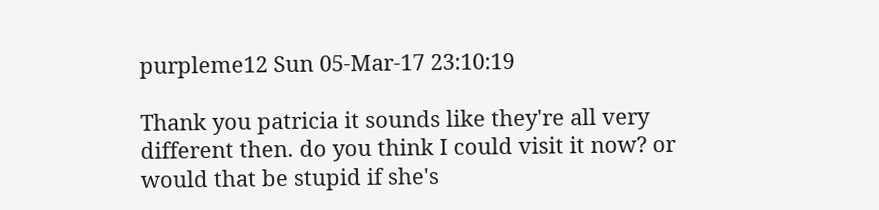purpleme12 Sun 05-Mar-17 23:10:19

Thank you patricia it sounds like they're all very different then. do you think I could visit it now? or would that be stupid if she's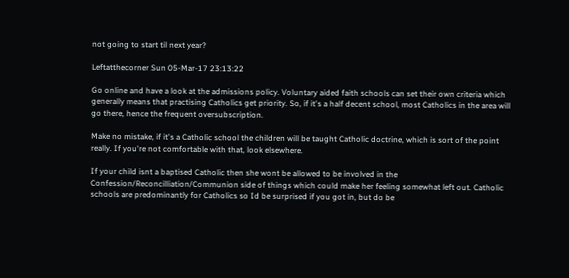not going to start til next year?

Leftatthecorner Sun 05-Mar-17 23:13:22

Go online and have a look at the admissions policy. Voluntary aided faith schools can set their own criteria which generally means that practising Catholics get priority. So, if it's a half decent school, most Catholics in the area will go there, hence the frequent oversubscription.

Make no mistake, if it's a Catholic school the children will be taught Catholic doctrine, which is sort of the point really. If you're not comfortable with that, look elsewhere.

If your child isnt a baptised Catholic then she wont be allowed to be involved in the Confession/Reconcilliation/Communion side of things which could make her feeling somewhat left out. Catholic schools are predominantly for Catholics so Id be surprised if you got in, but do be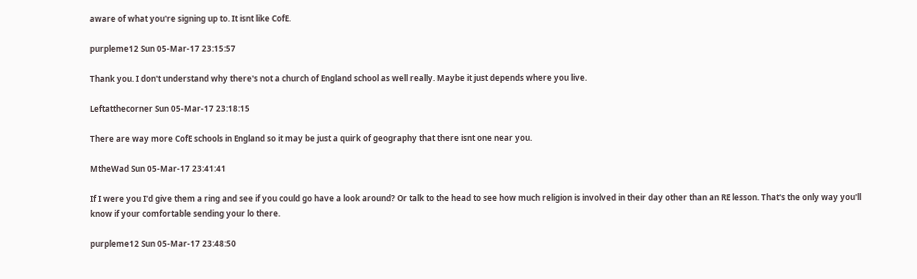aware of what you're signing up to. It isnt like CofE.

purpleme12 Sun 05-Mar-17 23:15:57

Thank you. I don't understand why there's not a church of England school as well really. Maybe it just depends where you live.

Leftatthecorner Sun 05-Mar-17 23:18:15

There are way more CofE schools in England so it may be just a quirk of geography that there isnt one near you.

MtheWad Sun 05-Mar-17 23:41:41

If I were you I'd give them a ring and see if you could go have a look around? Or talk to the head to see how much religion is involved in their day other than an RE lesson. That's the only way you'll know if your comfortable sending your lo there.

purpleme12 Sun 05-Mar-17 23:48:50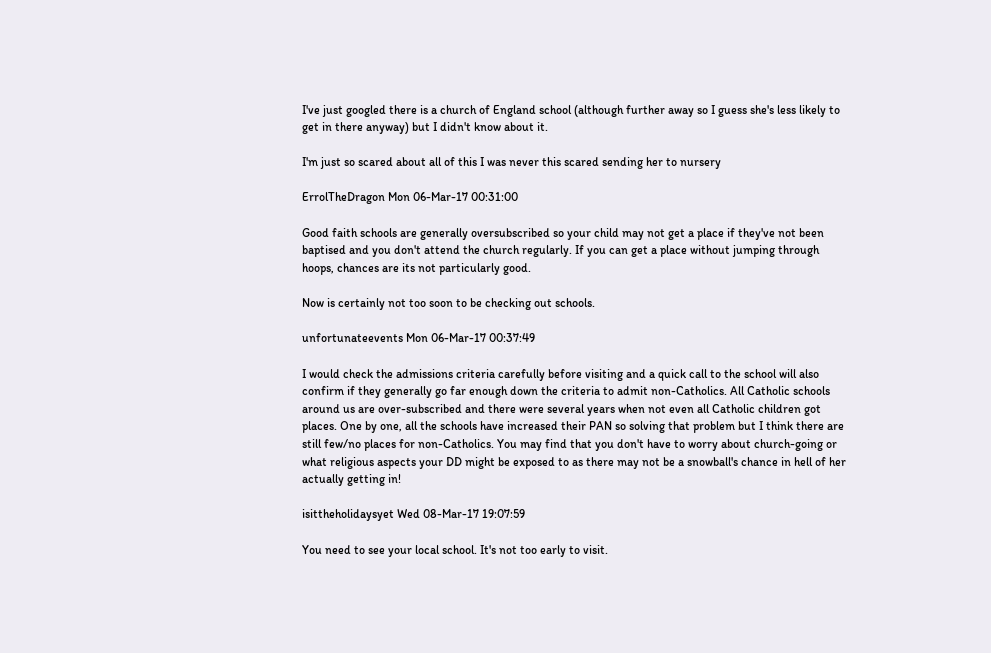I've just googled there is a church of England school (although further away so I guess she's less likely to get in there anyway) but I didn't know about it.

I'm just so scared about all of this I was never this scared sending her to nursery

ErrolTheDragon Mon 06-Mar-17 00:31:00

Good faith schools are generally oversubscribed so your child may not get a place if they've not been baptised and you don't attend the church regularly. If you can get a place without jumping through hoops, chances are its not particularly good.

Now is certainly not too soon to be checking out schools.

unfortunateevents Mon 06-Mar-17 00:37:49

I would check the admissions criteria carefully before visiting and a quick call to the school will also confirm if they generally go far enough down the criteria to admit non-Catholics. All Catholic schools around us are over-subscribed and there were several years when not even all Catholic children got places. One by one, all the schools have increased their PAN so solving that problem but I think there are still few/no places for non-Catholics. You may find that you don't have to worry about church-going or what religious aspects your DD might be exposed to as there may not be a snowball's chance in hell of her actually getting in!

isittheholidaysyet Wed 08-Mar-17 19:07:59

You need to see your local school. It's not too early to visit.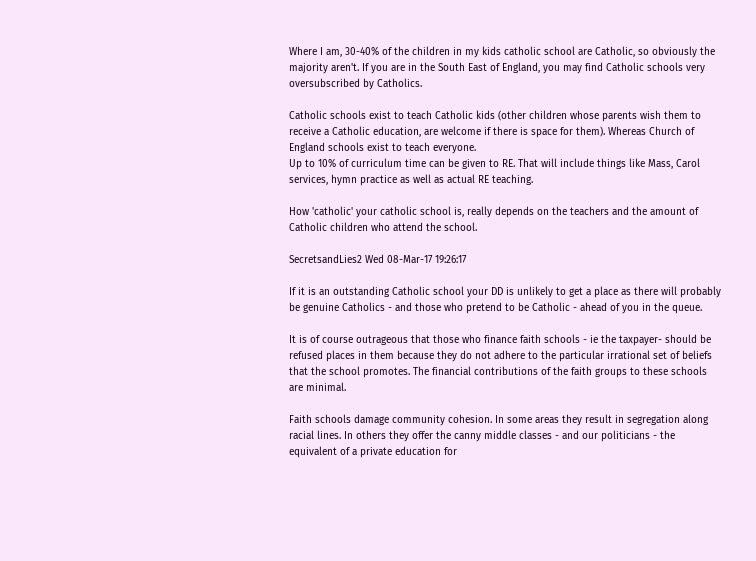Where I am, 30-40% of the children in my kids catholic school are Catholic, so obviously the majority aren't. If you are in the South East of England, you may find Catholic schools very oversubscribed by Catholics.

Catholic schools exist to teach Catholic kids (other children whose parents wish them to receive a Catholic education, are welcome if there is space for them). Whereas Church of England schools exist to teach everyone.
Up to 10% of curriculum time can be given to RE. That will include things like Mass, Carol services, hymn practice as well as actual RE teaching.

How 'catholic' your catholic school is, really depends on the teachers and the amount of Catholic children who attend the school.

SecretsandLies2 Wed 08-Mar-17 19:26:17

If it is an outstanding Catholic school your DD is unlikely to get a place as there will probably be genuine Catholics - and those who pretend to be Catholic - ahead of you in the queue.

It is of course outrageous that those who finance faith schools - ie the taxpayer- should be refused places in them because they do not adhere to the particular irrational set of beliefs that the school promotes. The financial contributions of the faith groups to these schools are minimal.

Faith schools damage community cohesion. In some areas they result in segregation along racial lines. In others they offer the canny middle classes - and our politicians - the equivalent of a private education for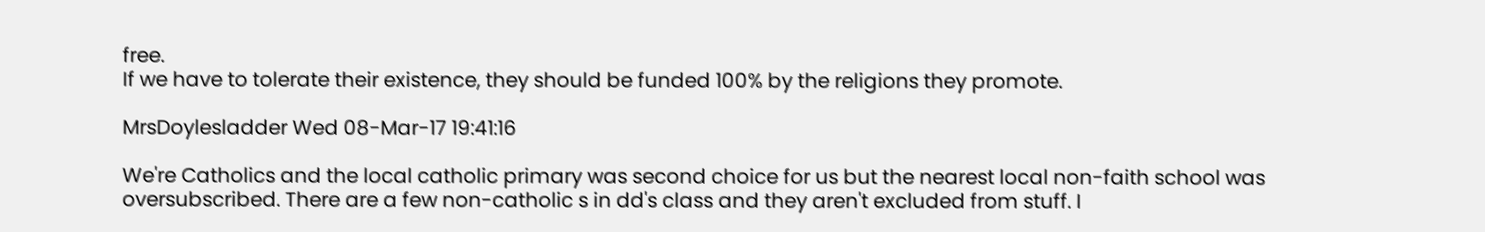free.
If we have to tolerate their existence, they should be funded 100% by the religions they promote.

MrsDoylesladder Wed 08-Mar-17 19:41:16

We're Catholics and the local catholic primary was second choice for us but the nearest local non-faith school was oversubscribed. There are a few non-catholic s in dd's class and they aren't excluded from stuff. I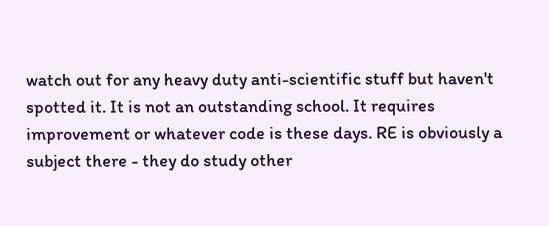watch out for any heavy duty anti-scientific stuff but haven't spotted it. It is not an outstanding school. It requires improvement or whatever code is these days. RE is obviously a subject there - they do study other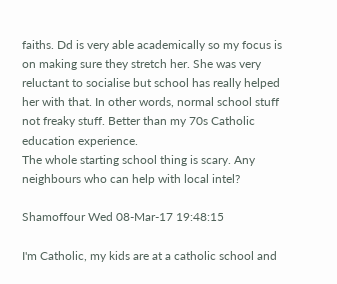faiths. Dd is very able academically so my focus is on making sure they stretch her. She was very reluctant to socialise but school has really helped her with that. In other words, normal school stuff not freaky stuff. Better than my 70s Catholic education experience.
The whole starting school thing is scary. Any neighbours who can help with local intel?

Shamoffour Wed 08-Mar-17 19:48:15

I'm Catholic, my kids are at a catholic school and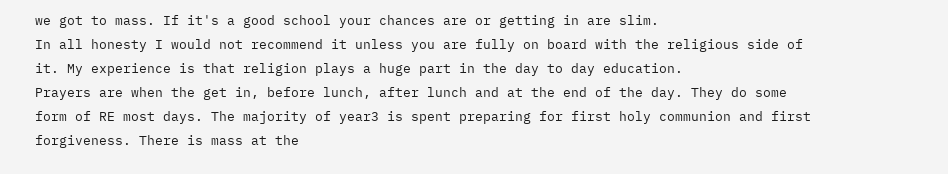we got to mass. If it's a good school your chances are or getting in are slim.
In all honesty I would not recommend it unless you are fully on board with the religious side of it. My experience is that religion plays a huge part in the day to day education.
Prayers are when the get in, before lunch, after lunch and at the end of the day. They do some form of RE most days. The majority of year3 is spent preparing for first holy communion and first forgiveness. There is mass at the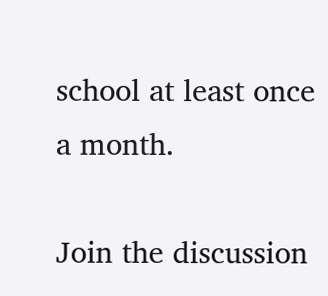school at least once a month.

Join the discussion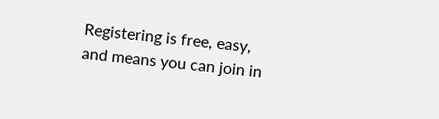Registering is free, easy, and means you can join in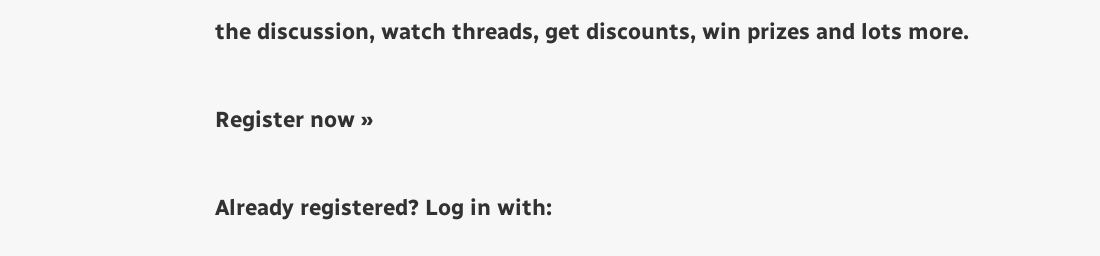the discussion, watch threads, get discounts, win prizes and lots more.

Register now »

Already registered? Log in with: